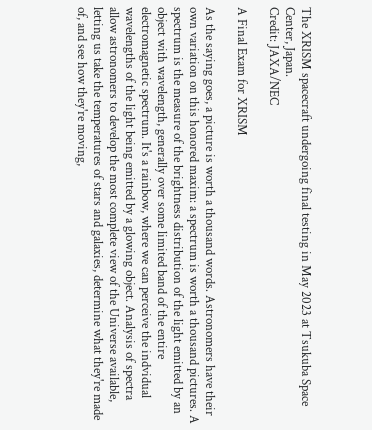The XRISM spacecraft undergoing final testing in May 2023 at Tsukuba Space Center, Japan.
Credit: JAXA/NEC

A Final Exam for XRISM

As the saying goes, a picture is worth a thousand words. Astronomers have their own variation on this honored maxim: a spectrum is worth a thousand pictures. A spectrum is the measure of the brightness distribution of the light emitted by an object with wavelength, generally over some limited band of the entire electromagnetic spectrum. It's a rainbow, where we can perceive the indvidual wavelengths of the light being emitted by a glowing object. Analysis of spectra allow astronomers to develop the most complete view of the Universe available, letting us take the temperatures of stars and galaxies, determine what they're made of, and see how they're moving,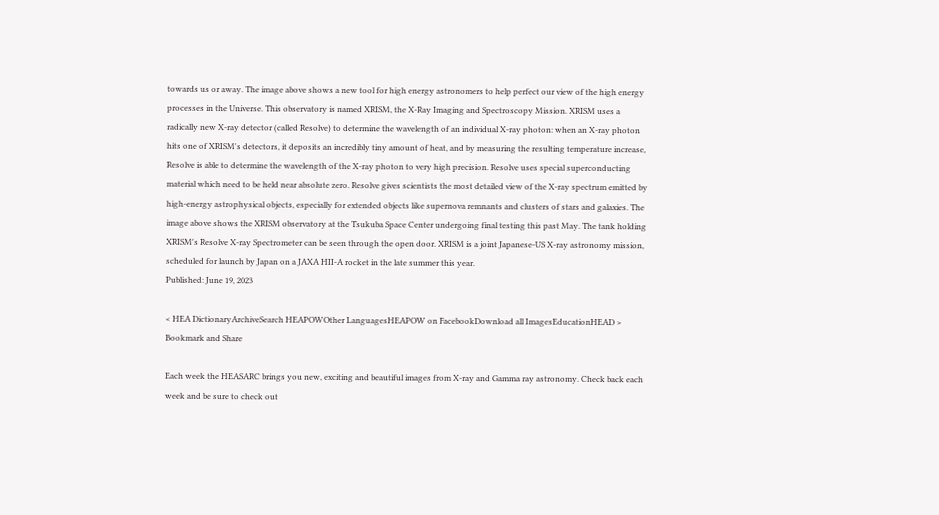towards us or away. The image above shows a new tool for high energy astronomers to help perfect our view of the high energy processes in the Universe. This observatory is named XRISM, the X-Ray Imaging and Spectroscopy Mission. XRISM uses a radically new X-ray detector (called Resolve) to determine the wavelength of an individual X-ray photon: when an X-ray photon hits one of XRISM's detectors, it deposits an incredibly tiny amount of heat, and by measuring the resulting temperature increase, Resolve is able to determine the wavelength of the X-ray photon to very high precision. Resolve uses special superconducting material which need to be held near absolute zero. Resolve gives scientists the most detailed view of the X-ray spectrum emitted by high-energy astrophysical objects, especially for extended objects like supernova remnants and clusters of stars and galaxies. The image above shows the XRISM observatory at the Tsukuba Space Center undergoing final testing this past May. The tank holding XRISM's Resolve X-ray Spectrometer can be seen through the open door. XRISM is a joint Japanese-US X-ray astronomy mission, scheduled for launch by Japan on a JAXA HII-A rocket in the late summer this year.
Published: June 19, 2023

< HEA DictionaryArchiveSearch HEAPOWOther LanguagesHEAPOW on FacebookDownload all ImagesEducationHEAD >
Bookmark and Share

Each week the HEASARC brings you new, exciting and beautiful images from X-ray and Gamma ray astronomy. Check back each week and be sure to check out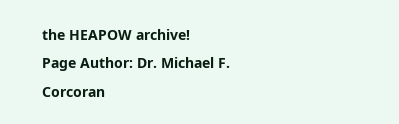the HEAPOW archive!
Page Author: Dr. Michael F. Corcoran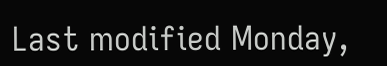Last modified Monday,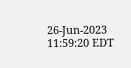26-Jun-2023 11:59:20 EDT